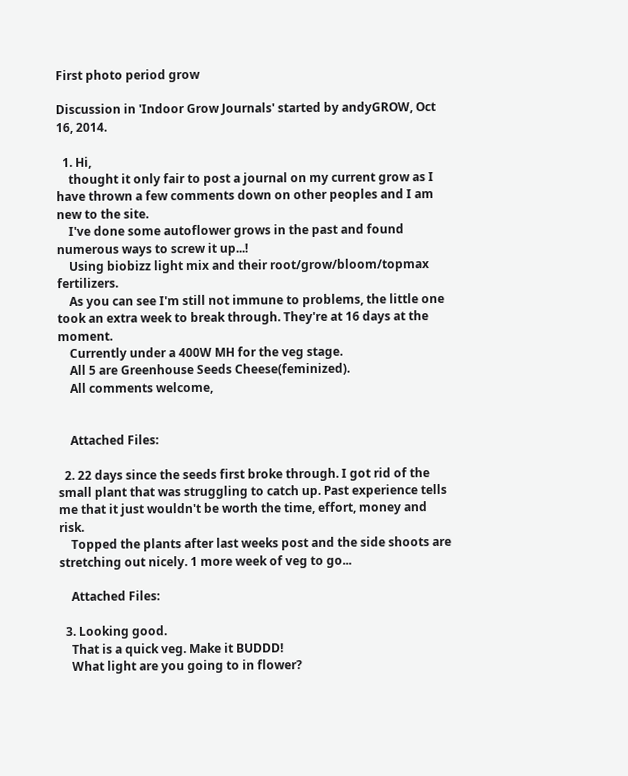First photo period grow

Discussion in 'Indoor Grow Journals' started by andyGROW, Oct 16, 2014.

  1. Hi,
    thought it only fair to post a journal on my current grow as I have thrown a few comments down on other peoples and I am new to the site.
    I've done some autoflower grows in the past and found numerous ways to screw it up...!
    Using biobizz light mix and their root/grow/bloom/topmax fertilizers.
    As you can see I'm still not immune to problems, the little one took an extra week to break through. They're at 16 days at the moment.
    Currently under a 400W MH for the veg stage.
    All 5 are Greenhouse Seeds Cheese(feminized).
    All comments welcome,


    Attached Files:

  2. 22 days since the seeds first broke through. I got rid of the small plant that was struggling to catch up. Past experience tells me that it just wouldn't be worth the time, effort, money and risk.
    Topped the plants after last weeks post and the side shoots are stretching out nicely. 1 more week of veg to go...

    Attached Files:

  3. Looking good.
    That is a quick veg. Make it BUDDD!
    What light are you going to in flower?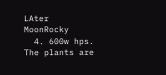LAter  MoonRocky
  4. 600w hps. The plants are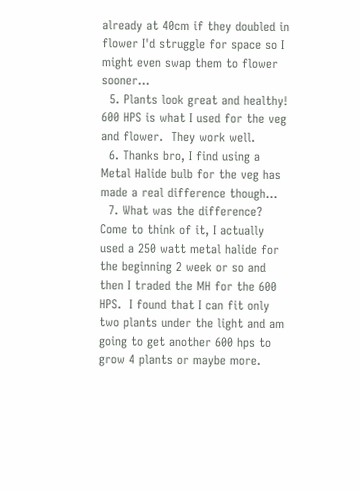already at 40cm if they doubled in flower I'd struggle for space so I might even swap them to flower sooner...
  5. Plants look great and healthy!  600 HPS is what I used for the veg and flower.  They work well.
  6. Thanks bro, I find using a Metal Halide bulb for the veg has made a real difference though...
  7. What was the difference?  Come to think of it, I actually used a 250 watt metal halide for the beginning 2 week or so and then I traded the MH for the 600 HPS.  I found that I can fit only two plants under the light and am going to get another 600 hps to grow 4 plants or maybe more.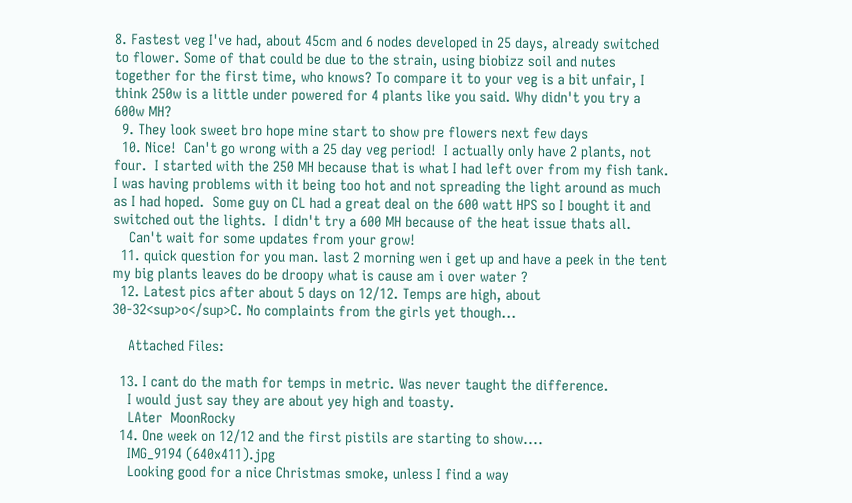8. Fastest veg I've had, about 45cm and 6 nodes developed in 25 days, already switched to flower. Some of that could be due to the strain, using biobizz soil and nutes together for the first time, who knows? To compare it to your veg is a bit unfair, I think 250w is a little under powered for 4 plants like you said. Why didn't you try a 600w MH?
  9. They look sweet bro hope mine start to show pre flowers next few days
  10. Nice!  Can't go wrong with a 25 day veg period!  I actually only have 2 plants, not four.  I started with the 250 MH because that is what I had left over from my fish tank.  I was having problems with it being too hot and not spreading the light around as much as I had hoped.  Some guy on CL had a great deal on the 600 watt HPS so I bought it and switched out the lights.  I didn't try a 600 MH because of the heat issue thats all.
    Can't wait for some updates from your grow!
  11. quick question for you man. last 2 morning wen i get up and have a peek in the tent my big plants leaves do be droopy what is cause am i over water ?
  12. Latest pics after about 5 days on 12/12. Temps are high, about 30-32<sup>o</sup>C. No complaints from the girls yet though...

    Attached Files:

  13. I cant do the math for temps in metric. Was never taught the difference.
    I would just say they are about yey high and toasty.
    LAter  MoonRocky
  14. One week on 12/12 and the first pistils are starting to show....
    IMG_9194 (640x411).jpg
    Looking good for a nice Christmas smoke, unless I find a way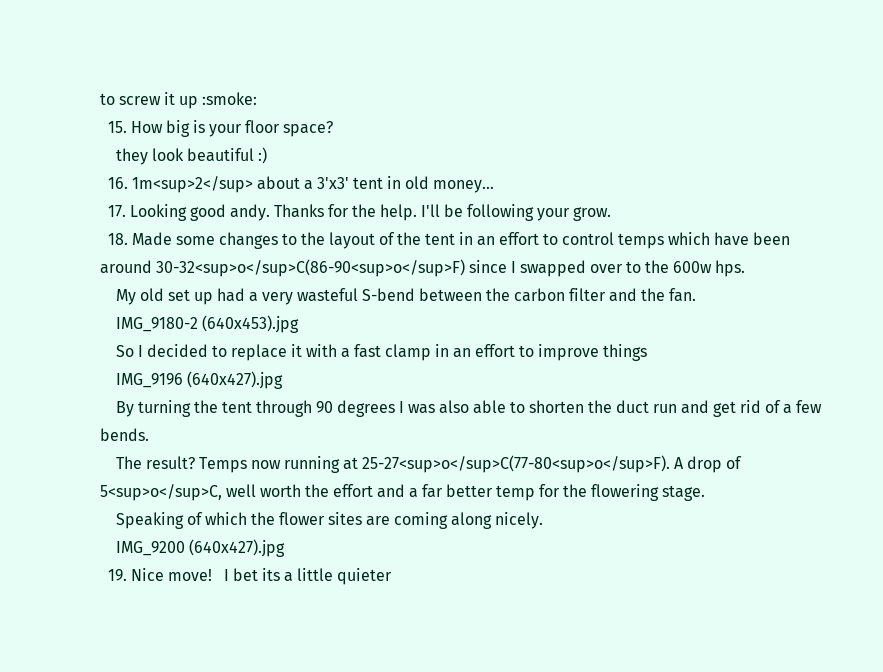to screw it up :smoke:
  15. How big is your floor space?
    they look beautiful :)
  16. 1m<sup>2</sup> about a 3'x3' tent in old money...
  17. Looking good andy. Thanks for the help. I'll be following your grow.
  18. Made some changes to the layout of the tent in an effort to control temps which have been around 30-32<sup>o</sup>C(86-90<sup>o</sup>F) since I swapped over to the 600w hps.
    My old set up had a very wasteful S-bend between the carbon filter and the fan.
    IMG_9180-2 (640x453).jpg
    So I decided to replace it with a fast clamp in an effort to improve things
    IMG_9196 (640x427).jpg
    By turning the tent through 90 degrees I was also able to shorten the duct run and get rid of a few bends.
    The result? Temps now running at 25-27<sup>o</sup>C(77-80<sup>o</sup>F). A drop of 5<sup>o</sup>C, well worth the effort and a far better temp for the flowering stage.
    Speaking of which the flower sites are coming along nicely.
    IMG_9200 (640x427).jpg
  19. Nice move!   I bet its a little quieter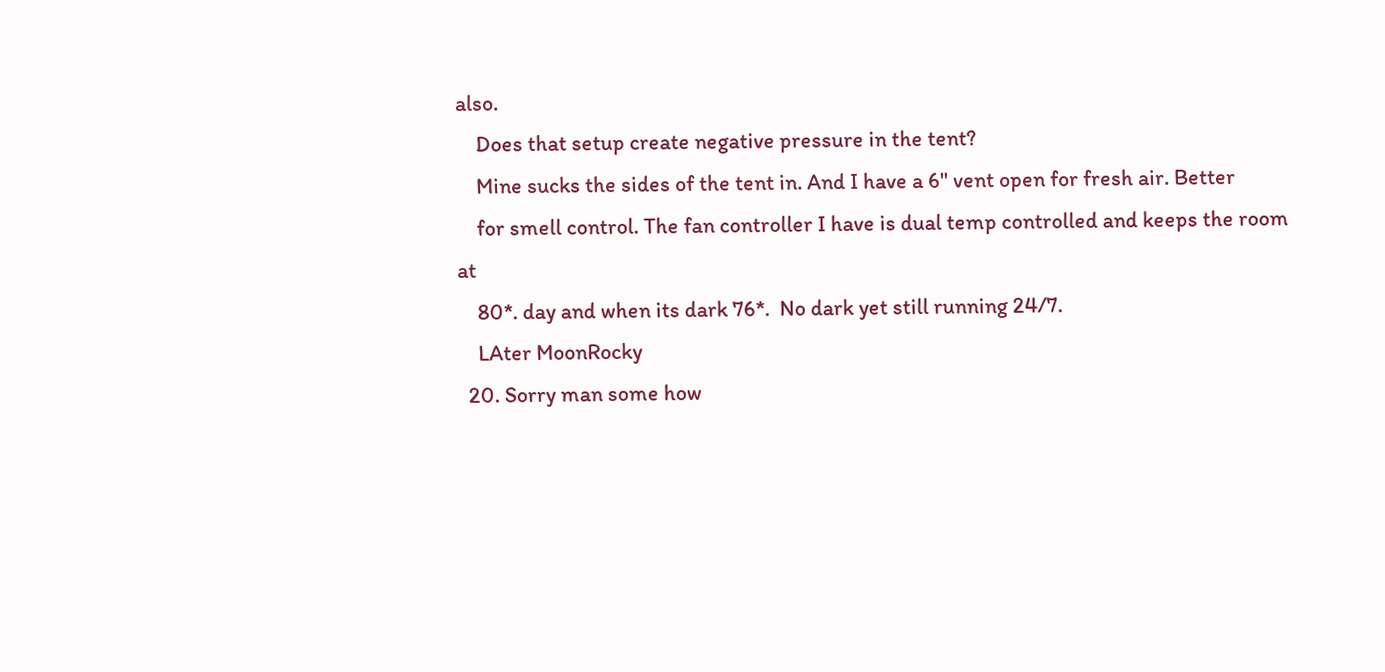also.
    Does that setup create negative pressure in the tent?
    Mine sucks the sides of the tent in. And I have a 6" vent open for fresh air. Better
    for smell control. The fan controller I have is dual temp controlled and keeps the room at
    80*. day and when its dark 76*.  No dark yet still running 24/7.
    LAter MoonRocky
  20. Sorry man some how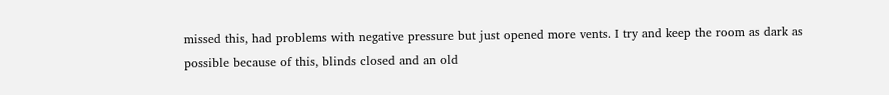missed this, had problems with negative pressure but just opened more vents. I try and keep the room as dark as possible because of this, blinds closed and an old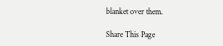blanket over them.

Share This Page